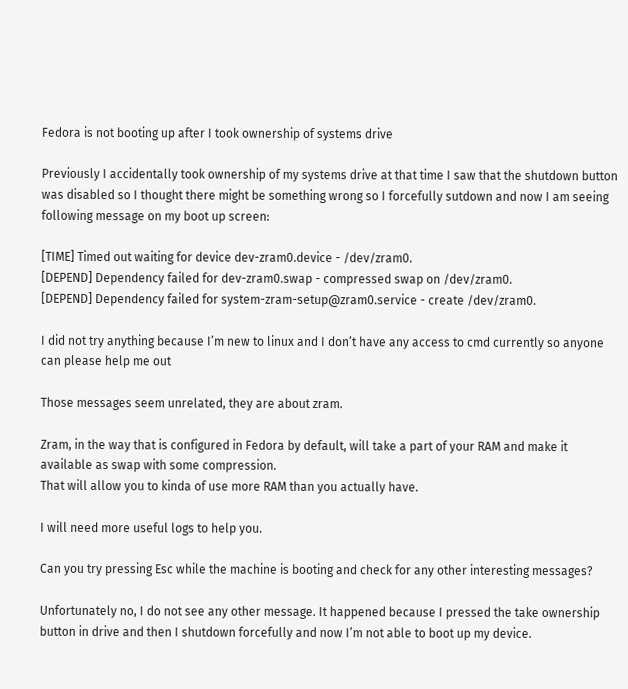Fedora is not booting up after I took ownership of systems drive

Previously I accidentally took ownership of my systems drive at that time I saw that the shutdown button was disabled so I thought there might be something wrong so I forcefully sutdown and now I am seeing following message on my boot up screen:

[TIME] Timed out waiting for device dev-zram0.device - /dev/zram0.
[DEPEND] Dependency failed for dev-zram0.swap - compressed swap on /dev/zram0.
[DEPEND] Dependency failed for system-zram-setup@zram0.service - create /dev/zram0.

I did not try anything because I’m new to linux and I don’t have any access to cmd currently so anyone can please help me out

Those messages seem unrelated, they are about zram.

Zram, in the way that is configured in Fedora by default, will take a part of your RAM and make it available as swap with some compression.
That will allow you to kinda of use more RAM than you actually have.

I will need more useful logs to help you.

Can you try pressing Esc while the machine is booting and check for any other interesting messages?

Unfortunately no, I do not see any other message. It happened because I pressed the take ownership button in drive and then I shutdown forcefully and now I’m not able to boot up my device.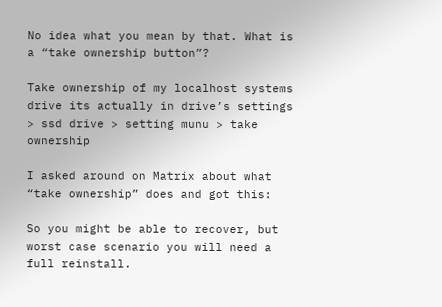No idea what you mean by that. What is a “take ownership button”?

Take ownership of my localhost systems drive its actually in drive’s settings > ssd drive > setting munu > take ownership

I asked around on Matrix about what “take ownership” does and got this:

So you might be able to recover, but worst case scenario you will need a full reinstall.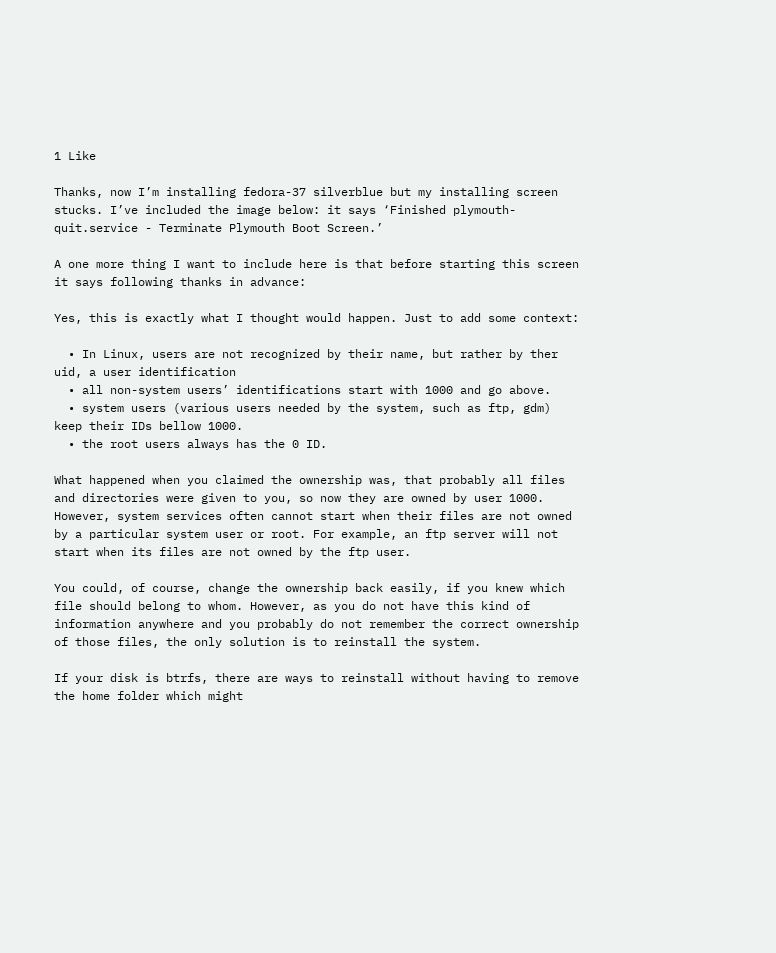1 Like

Thanks, now I’m installing fedora-37 silverblue but my installing screen stucks. I’ve included the image below: it says ‘Finished plymouth-quit.service - Terminate Plymouth Boot Screen.’

A one more thing I want to include here is that before starting this screen it says following thanks in advance:

Yes, this is exactly what I thought would happen. Just to add some context:

  • In Linux, users are not recognized by their name, but rather by ther uid, a user identification
  • all non-system users’ identifications start with 1000 and go above.
  • system users (various users needed by the system, such as ftp, gdm) keep their IDs bellow 1000.
  • the root users always has the 0 ID.

What happened when you claimed the ownership was, that probably all files and directories were given to you, so now they are owned by user 1000. However, system services often cannot start when their files are not owned by a particular system user or root. For example, an ftp server will not start when its files are not owned by the ftp user.

You could, of course, change the ownership back easily, if you knew which file should belong to whom. However, as you do not have this kind of information anywhere and you probably do not remember the correct ownership of those files, the only solution is to reinstall the system.

If your disk is btrfs, there are ways to reinstall without having to remove the home folder which might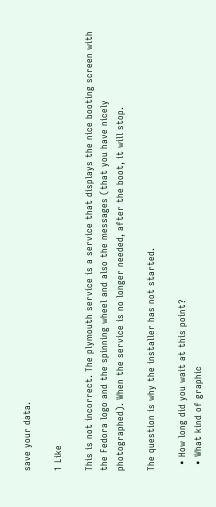save your data.

1 Like

This is not incorrect. The plymouth service is a service that displays the nice booting screen with the Fedora logo and the spinning wheel and also the messages (that you have nicely photographed). When the service is no longer needed, after the boot, it will stop.

The question is why the installer has not started.

  • How long did you wait at this point?
  • What kind of graphic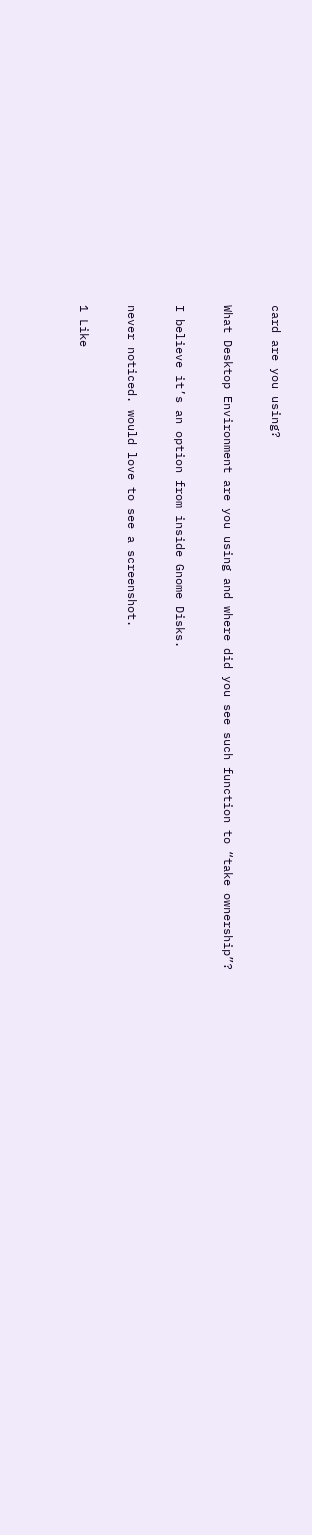card are you using?

What Desktop Environment are you using and where did you see such function to “take ownership”?

I believe it’s an option from inside Gnome Disks.

never noticed. would love to see a screenshot.

1 Like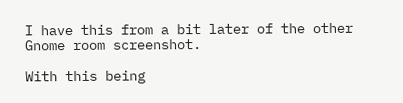I have this from a bit later of the other Gnome room screenshot.

With this being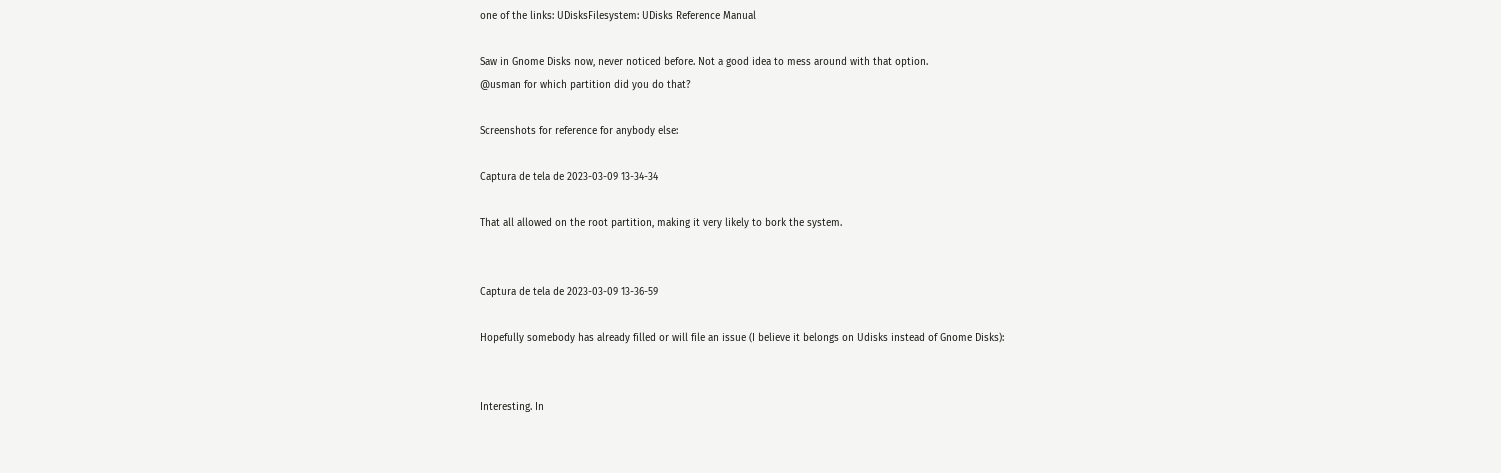one of the links: UDisksFilesystem: UDisks Reference Manual

Saw in Gnome Disks now, never noticed before. Not a good idea to mess around with that option.
@usman for which partition did you do that?

Screenshots for reference for anybody else:

Captura de tela de 2023-03-09 13-34-34

That all allowed on the root partition, making it very likely to bork the system.


Captura de tela de 2023-03-09 13-36-59

Hopefully somebody has already filled or will file an issue (I believe it belongs on Udisks instead of Gnome Disks):


Interesting. In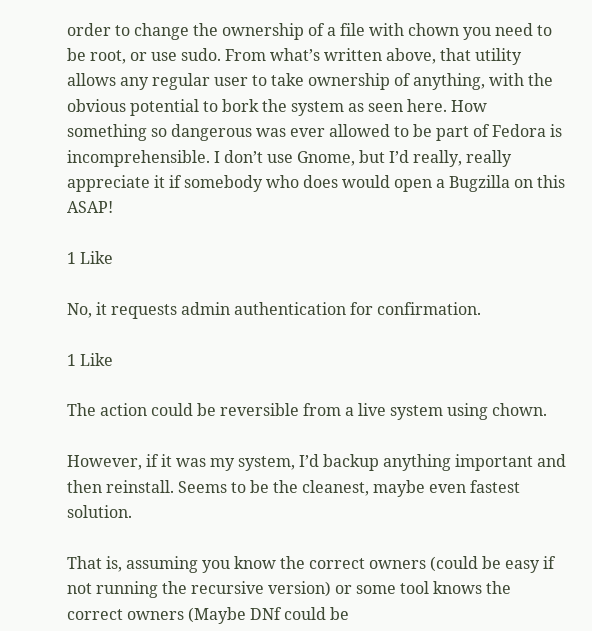order to change the ownership of a file with chown you need to be root, or use sudo. From what’s written above, that utility allows any regular user to take ownership of anything, with the obvious potential to bork the system as seen here. How something so dangerous was ever allowed to be part of Fedora is incomprehensible. I don’t use Gnome, but I’d really, really appreciate it if somebody who does would open a Bugzilla on this ASAP!

1 Like

No, it requests admin authentication for confirmation.

1 Like

The action could be reversible from a live system using chown.

However, if it was my system, I’d backup anything important and then reinstall. Seems to be the cleanest, maybe even fastest solution.

That is, assuming you know the correct owners (could be easy if not running the recursive version) or some tool knows the correct owners (Maybe DNf could be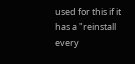used for this if it has a "reinstall every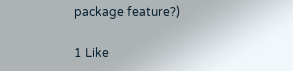package feature?)

1 Like